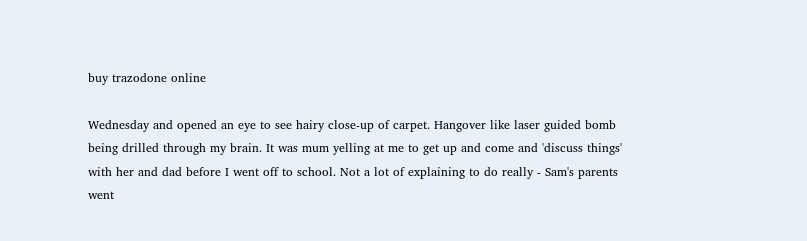buy trazodone online

Wednesday and opened an eye to see hairy close-up of carpet. Hangover like laser guided bomb being drilled through my brain. It was mum yelling at me to get up and come and 'discuss things' with her and dad before I went off to school. Not a lot of explaining to do really - Sam's parents went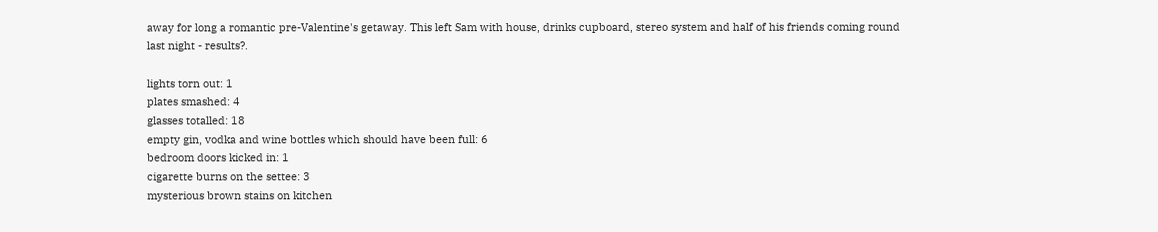away for long a romantic pre-Valentine's getaway. This left Sam with house, drinks cupboard, stereo system and half of his friends coming round last night - results?.

lights torn out: 1
plates smashed: 4
glasses totalled: 18
empty gin, vodka and wine bottles which should have been full: 6
bedroom doors kicked in: 1
cigarette burns on the settee: 3
mysterious brown stains on kitchen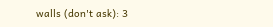walls (don't ask): 3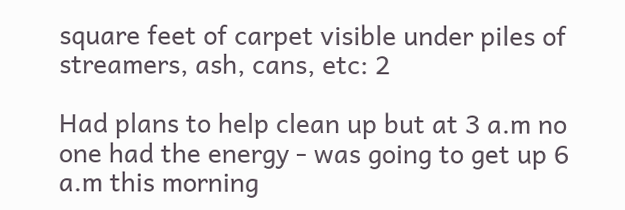square feet of carpet visible under piles of streamers, ash, cans, etc: 2

Had plans to help clean up but at 3 a.m no one had the energy - was going to get up 6 a.m this morning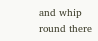and whip round there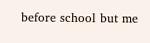before school but me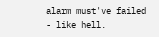alarm must've failed - like hell.